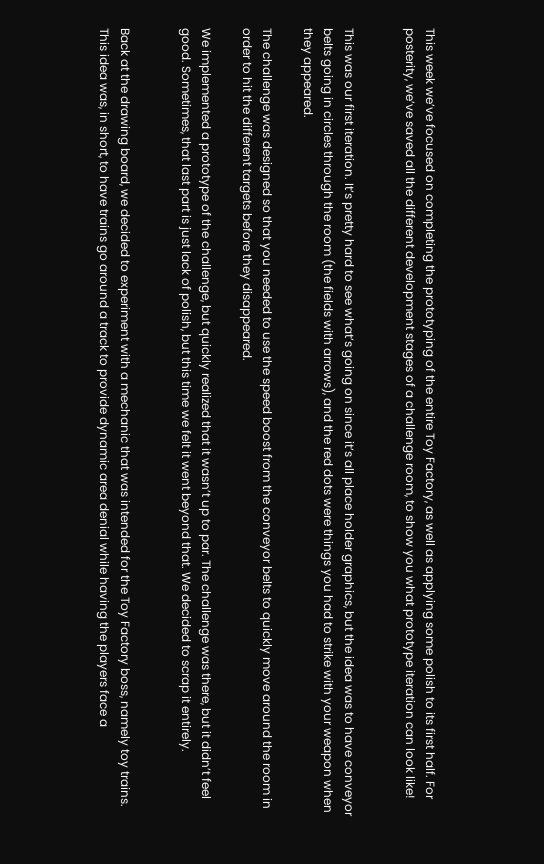This week we’ve focused on completing the prototyping of the entire Toy Factory, as well as applying some polish to its first half. For posterity, we’ve saved all the different development stages of a challenge room, to show you what prototype iteration can look like!


This was our first iteration. It’s pretty hard to see what’s going on since it’s all place holder graphics, but the idea was to have conveyor belts going in circles through the room (the fields with arrows), and the red dots were things you had to strike with your weapon when they appeared.

The challenge was designed so that you needed to use the speed boost from the conveyor belts to quickly move around the room in order to hit the different targets before they disappeared.

We implemented a prototype of the challenge, but quickly realized that it wasn’t up to par. The challenge was there, but it didn’t feel good. Sometimes, that last part is just lack of polish, but this time we felt it went beyond that. We decided to scrap it entirely.


Back at the drawing board, we decided to experiment with a mechanic that was intended for the Toy Factory boss, namely toy trains. This idea was, in short, to have trains go around a track to provide dynamic area denial while having the players face a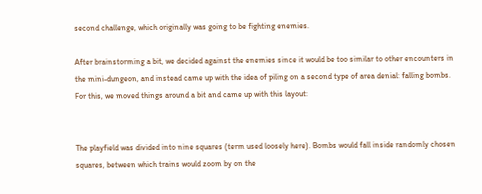second challenge, which originally was going to be fighting enemies.

After brainstorming a bit, we decided against the enemies since it would be too similar to other encounters in the mini-dungeon, and instead came up with the idea of piling on a second type of area denial: falling bombs. For this, we moved things around a bit and came up with this layout:


The playfield was divided into nine squares (term used loosely here). Bombs would fall inside randomly chosen squares, between which trains would zoom by on the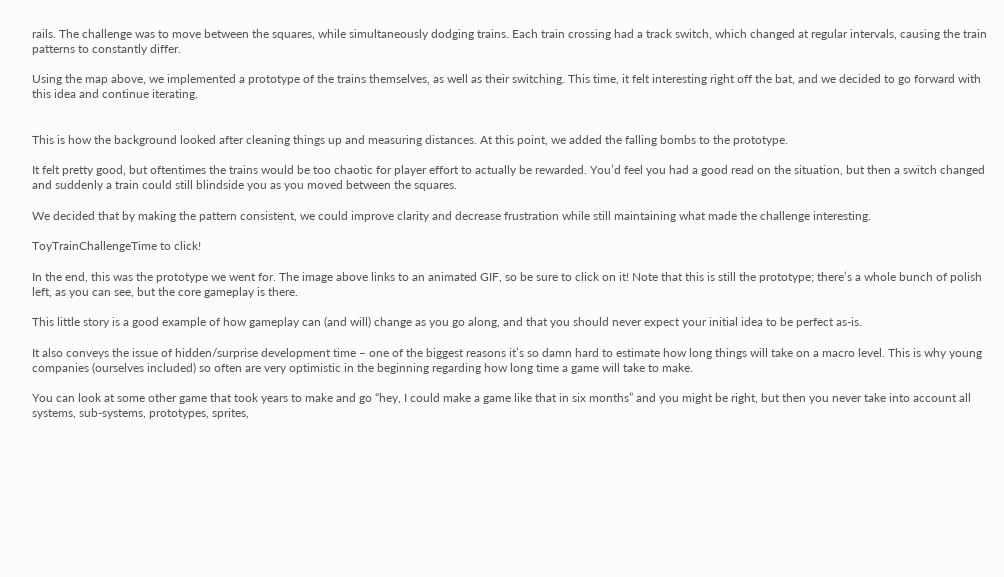rails. The challenge was to move between the squares, while simultaneously dodging trains. Each train crossing had a track switch, which changed at regular intervals, causing the train patterns to constantly differ.

Using the map above, we implemented a prototype of the trains themselves, as well as their switching. This time, it felt interesting right off the bat, and we decided to go forward with this idea and continue iterating.


This is how the background looked after cleaning things up and measuring distances. At this point, we added the falling bombs to the prototype.

It felt pretty good, but oftentimes the trains would be too chaotic for player effort to actually be rewarded. You’d feel you had a good read on the situation, but then a switch changed and suddenly a train could still blindside you as you moved between the squares.

We decided that by making the pattern consistent, we could improve clarity and decrease frustration while still maintaining what made the challenge interesting.

ToyTrainChallengeTime to click!

In the end, this was the prototype we went for. The image above links to an animated GIF, so be sure to click on it! Note that this is still the prototype; there’s a whole bunch of polish left, as you can see, but the core gameplay is there.

This little story is a good example of how gameplay can (and will) change as you go along, and that you should never expect your initial idea to be perfect as-is.

It also conveys the issue of hidden/surprise development time – one of the biggest reasons it’s so damn hard to estimate how long things will take on a macro level. This is why young companies (ourselves included) so often are very optimistic in the beginning regarding how long time a game will take to make.

You can look at some other game that took years to make and go “hey, I could make a game like that in six months” and you might be right, but then you never take into account all systems, sub-systems, prototypes, sprites,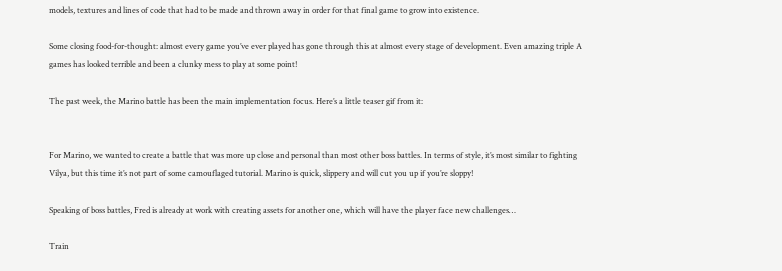models, textures and lines of code that had to be made and thrown away in order for that final game to grow into existence.

Some closing food-for-thought: almost every game you’ve ever played has gone through this at almost every stage of development. Even amazing triple A games has looked terrible and been a clunky mess to play at some point!

The past week, the Marino battle has been the main implementation focus. Here’s a little teaser gif from it:


For Marino, we wanted to create a battle that was more up close and personal than most other boss battles. In terms of style, it’s most similar to fighting Vilya, but this time it’s not part of some camouflaged tutorial. Marino is quick, slippery and will cut you up if you’re sloppy!

Speaking of boss battles, Fred is already at work with creating assets for another one, which will have the player face new challenges…

Train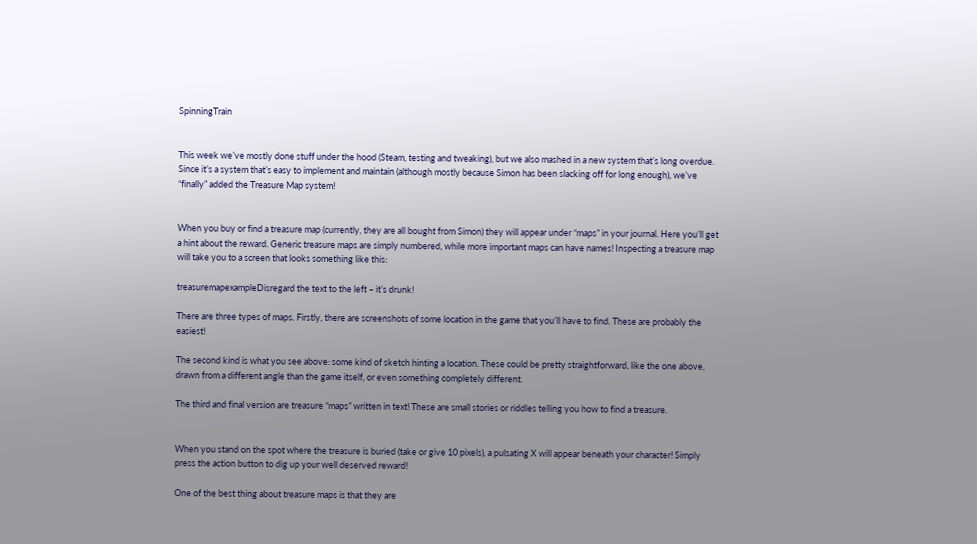SpinningTrain


This week we’ve mostly done stuff under the hood (Steam, testing and tweaking), but we also mashed in a new system that’s long overdue. Since it’s a system that’s easy to implement and maintain (although mostly because Simon has been slacking off for long enough), we’ve “finally” added the Treasure Map system!


When you buy or find a treasure map (currently, they are all bought from Simon) they will appear under “maps” in your journal. Here you’ll get a hint about the reward. Generic treasure maps are simply numbered, while more important maps can have names! Inspecting a treasure map will take you to a screen that looks something like this:

treasuremapexampleDisregard the text to the left – it’s drunk!

There are three types of maps. Firstly, there are screenshots of some location in the game that you’ll have to find. These are probably the easiest!

The second kind is what you see above: some kind of sketch hinting a location. These could be pretty straightforward, like the one above, drawn from a different angle than the game itself, or even something completely different.

The third and final version are treasure “maps” written in text! These are small stories or riddles telling you how to find a treasure.


When you stand on the spot where the treasure is buried (take or give 10 pixels), a pulsating X will appear beneath your character! Simply press the action button to dig up your well deserved reward!

One of the best thing about treasure maps is that they are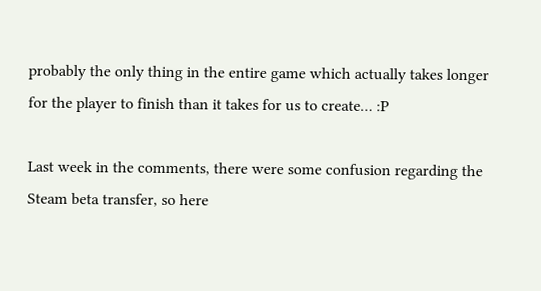probably the only thing in the entire game which actually takes longer for the player to finish than it takes for us to create… :P

Last week in the comments, there were some confusion regarding the Steam beta transfer, so here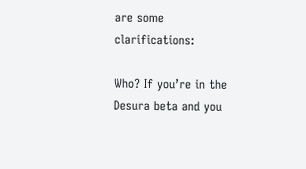are some clarifications:

Who? If you’re in the Desura beta and you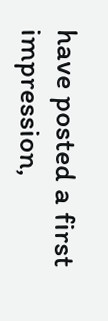have posted a first impression,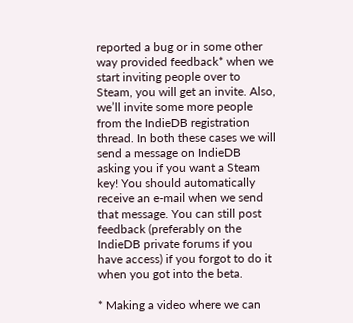reported a bug or in some other way provided feedback* when we start inviting people over to Steam, you will get an invite. Also, we’ll invite some more people from the IndieDB registration thread. In both these cases we will send a message on IndieDB asking you if you want a Steam key! You should automatically receive an e-mail when we send that message. You can still post feedback (preferably on the IndieDB private forums if you have access) if you forgot to do it when you got into the beta.

* Making a video where we can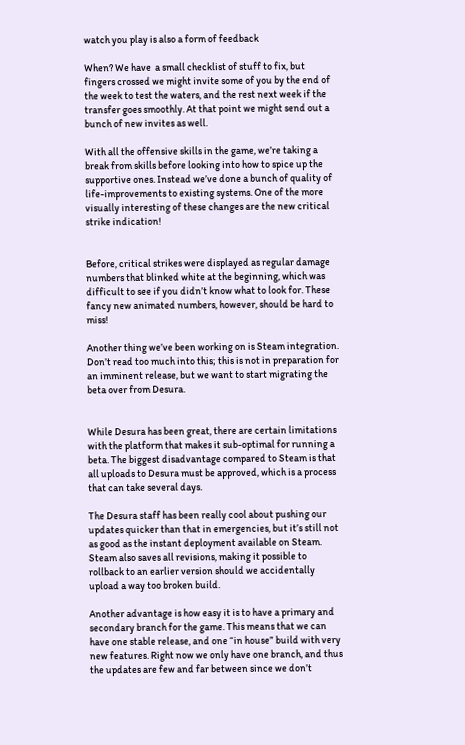watch you play is also a form of feedback

When? We have  a small checklist of stuff to fix, but fingers crossed we might invite some of you by the end of the week to test the waters, and the rest next week if the transfer goes smoothly. At that point we might send out a bunch of new invites as well.

With all the offensive skills in the game, we’re taking a break from skills before looking into how to spice up the supportive ones. Instead we’ve done a bunch of quality of life-improvements to existing systems. One of the more visually interesting of these changes are the new critical strike indication!


Before, critical strikes were displayed as regular damage numbers that blinked white at the beginning, which was difficult to see if you didn’t know what to look for. These fancy new animated numbers, however, should be hard to miss!

Another thing we’ve been working on is Steam integration. Don’t read too much into this; this is not in preparation for an imminent release, but we want to start migrating the beta over from Desura.


While Desura has been great, there are certain limitations with the platform that makes it sub-optimal for running a beta. The biggest disadvantage compared to Steam is that all uploads to Desura must be approved, which is a process that can take several days.

The Desura staff has been really cool about pushing our updates quicker than that in emergencies, but it’s still not as good as the instant deployment available on Steam. Steam also saves all revisions, making it possible to rollback to an earlier version should we accidentally upload a way too broken build.

Another advantage is how easy it is to have a primary and secondary branch for the game. This means that we can have one stable release, and one “in house” build with very new features. Right now we only have one branch, and thus the updates are few and far between since we don’t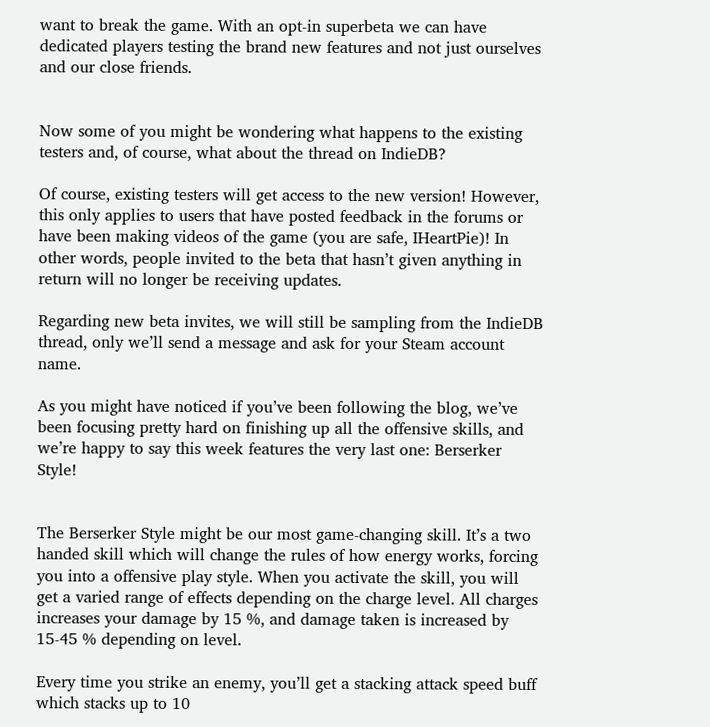want to break the game. With an opt-in superbeta we can have dedicated players testing the brand new features and not just ourselves and our close friends.


Now some of you might be wondering what happens to the existing testers and, of course, what about the thread on IndieDB?

Of course, existing testers will get access to the new version! However, this only applies to users that have posted feedback in the forums or have been making videos of the game (you are safe, IHeartPie)! In other words, people invited to the beta that hasn’t given anything in return will no longer be receiving updates.

Regarding new beta invites, we will still be sampling from the IndieDB thread, only we’ll send a message and ask for your Steam account name.

As you might have noticed if you’ve been following the blog, we’ve been focusing pretty hard on finishing up all the offensive skills, and we’re happy to say this week features the very last one: Berserker Style!


The Berserker Style might be our most game-changing skill. It’s a two handed skill which will change the rules of how energy works, forcing you into a offensive play style. When you activate the skill, you will get a varied range of effects depending on the charge level. All charges increases your damage by 15 %, and damage taken is increased by 15-45 % depending on level.

Every time you strike an enemy, you’ll get a stacking attack speed buff which stacks up to 10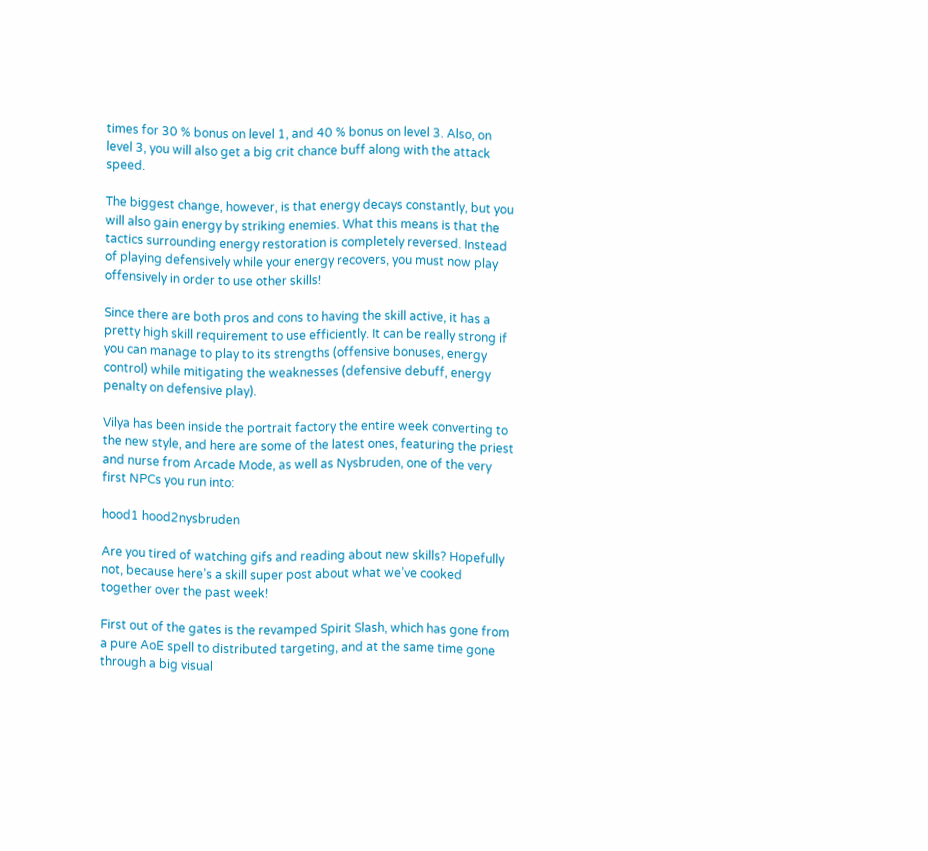times for 30 % bonus on level 1, and 40 % bonus on level 3. Also, on level 3, you will also get a big crit chance buff along with the attack speed.

The biggest change, however, is that energy decays constantly, but you will also gain energy by striking enemies. What this means is that the tactics surrounding energy restoration is completely reversed. Instead of playing defensively while your energy recovers, you must now play offensively in order to use other skills!

Since there are both pros and cons to having the skill active, it has a pretty high skill requirement to use efficiently. It can be really strong if you can manage to play to its strengths (offensive bonuses, energy control) while mitigating the weaknesses (defensive debuff, energy penalty on defensive play).

Vilya has been inside the portrait factory the entire week converting to the new style, and here are some of the latest ones, featuring the priest and nurse from Arcade Mode, as well as Nysbruden, one of the very first NPCs you run into:

hood1 hood2nysbruden

Are you tired of watching gifs and reading about new skills? Hopefully not, because here’s a skill super post about what we’ve cooked together over the past week!

First out of the gates is the revamped Spirit Slash, which has gone from a pure AoE spell to distributed targeting, and at the same time gone through a big visual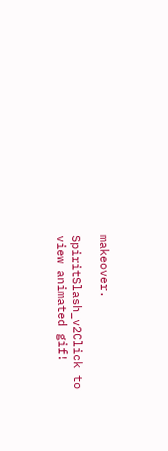makeover.

SpiritSlash_v2Click to view animated gif!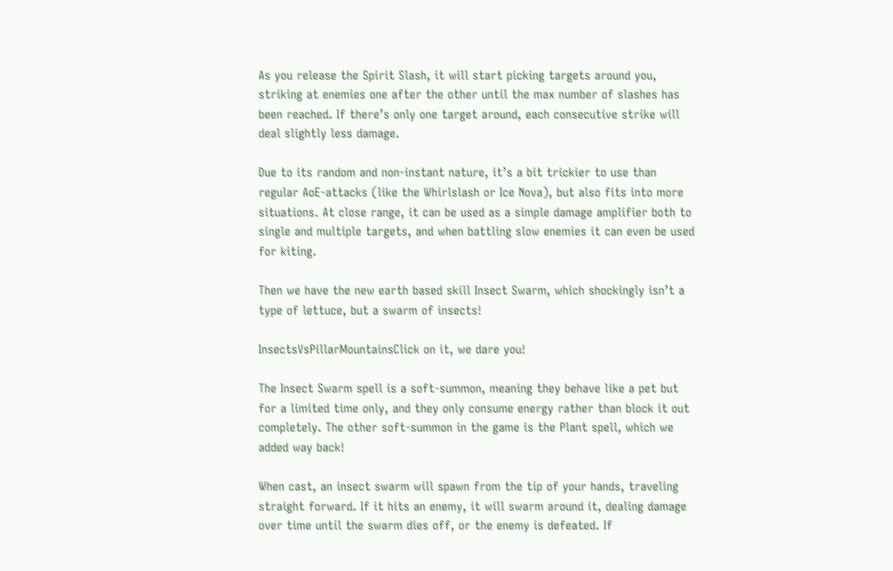As you release the Spirit Slash, it will start picking targets around you, striking at enemies one after the other until the max number of slashes has been reached. If there’s only one target around, each consecutive strike will deal slightly less damage.

Due to its random and non-instant nature, it’s a bit trickier to use than regular AoE-attacks (like the Whirlslash or Ice Nova), but also fits into more situations. At close range, it can be used as a simple damage amplifier both to single and multiple targets, and when battling slow enemies it can even be used for kiting.

Then we have the new earth based skill Insect Swarm, which shockingly isn’t a type of lettuce, but a swarm of insects!

InsectsVsPillarMountainsClick on it, we dare you!

The Insect Swarm spell is a soft-summon, meaning they behave like a pet but for a limited time only, and they only consume energy rather than block it out completely. The other soft-summon in the game is the Plant spell, which we added way back!

When cast, an insect swarm will spawn from the tip of your hands, traveling straight forward. If it hits an enemy, it will swarm around it, dealing damage over time until the swarm dies off, or the enemy is defeated. If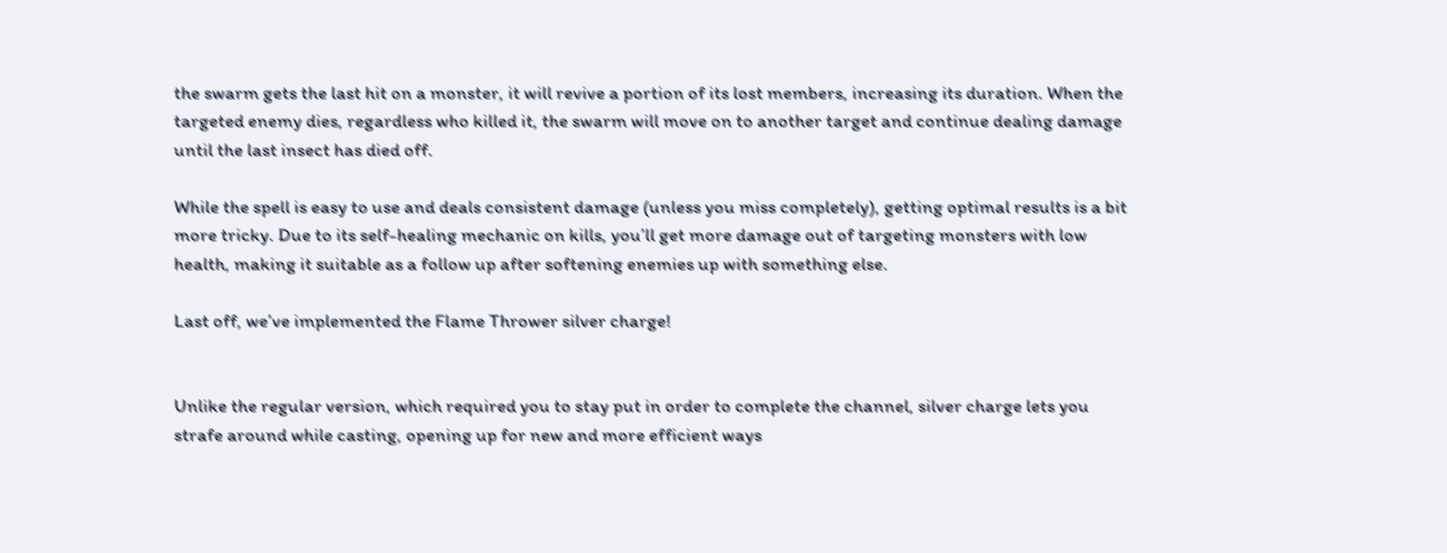the swarm gets the last hit on a monster, it will revive a portion of its lost members, increasing its duration. When the targeted enemy dies, regardless who killed it, the swarm will move on to another target and continue dealing damage until the last insect has died off.

While the spell is easy to use and deals consistent damage (unless you miss completely), getting optimal results is a bit more tricky. Due to its self-healing mechanic on kills, you’ll get more damage out of targeting monsters with low health, making it suitable as a follow up after softening enemies up with something else.

Last off, we’ve implemented the Flame Thrower silver charge!


Unlike the regular version, which required you to stay put in order to complete the channel, silver charge lets you strafe around while casting, opening up for new and more efficient ways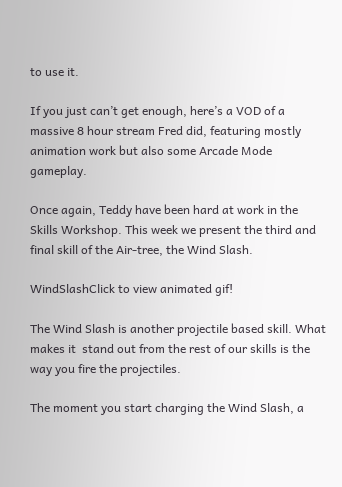to use it.

If you just can’t get enough, here’s a VOD of a massive 8 hour stream Fred did, featuring mostly animation work but also some Arcade Mode gameplay.

Once again, Teddy have been hard at work in the Skills Workshop. This week we present the third and final skill of the Air-tree, the Wind Slash.

WindSlashClick to view animated gif!

The Wind Slash is another projectile based skill. What makes it  stand out from the rest of our skills is the way you fire the projectiles.

The moment you start charging the Wind Slash, a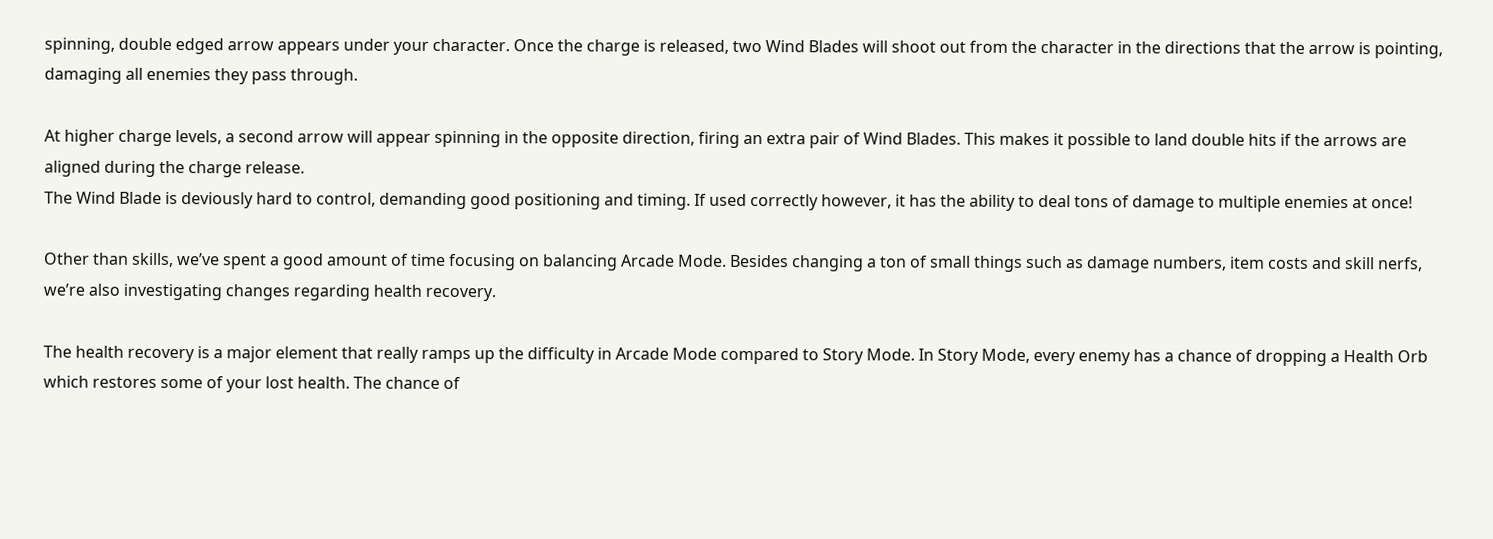spinning, double edged arrow appears under your character. Once the charge is released, two Wind Blades will shoot out from the character in the directions that the arrow is pointing, damaging all enemies they pass through.

At higher charge levels, a second arrow will appear spinning in the opposite direction, firing an extra pair of Wind Blades. This makes it possible to land double hits if the arrows are aligned during the charge release.
The Wind Blade is deviously hard to control, demanding good positioning and timing. If used correctly however, it has the ability to deal tons of damage to multiple enemies at once!

Other than skills, we’ve spent a good amount of time focusing on balancing Arcade Mode. Besides changing a ton of small things such as damage numbers, item costs and skill nerfs, we’re also investigating changes regarding health recovery.

The health recovery is a major element that really ramps up the difficulty in Arcade Mode compared to Story Mode. In Story Mode, every enemy has a chance of dropping a Health Orb which restores some of your lost health. The chance of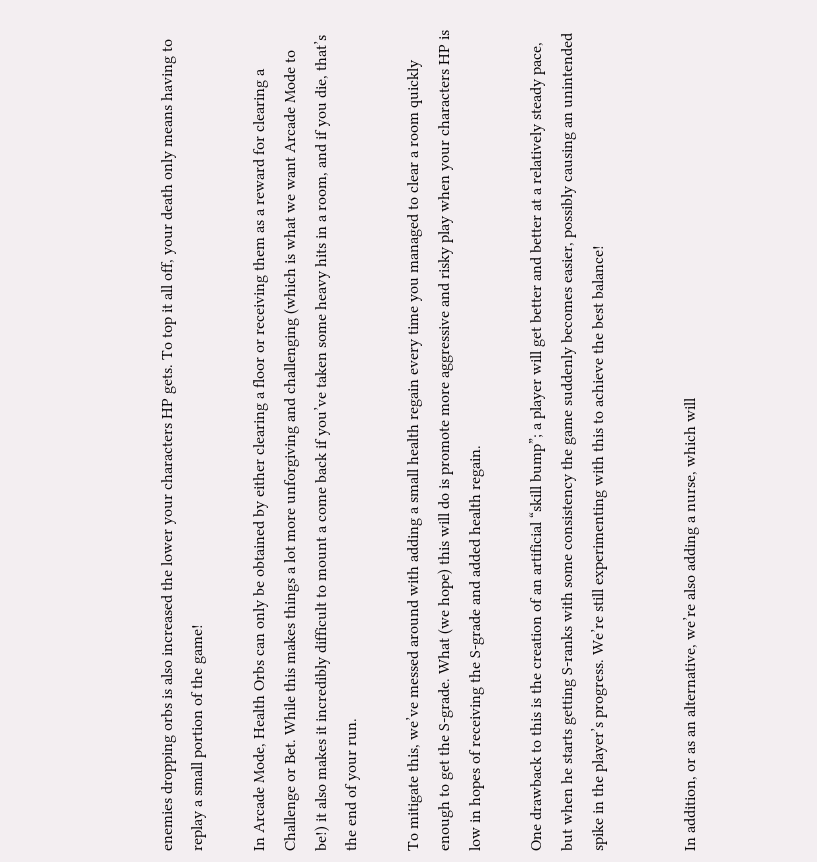enemies dropping orbs is also increased the lower your characters HP gets. To top it all off, your death only means having to replay a small portion of the game!

In Arcade Mode, Health Orbs can only be obtained by either clearing a floor or receiving them as a reward for clearing a Challenge or Bet. While this makes things a lot more unforgiving and challenging (which is what we want Arcade Mode to be!) it also makes it incredibly difficult to mount a come back if you’ve taken some heavy hits in a room, and if you die, that’s the end of your run.

To mitigate this, we’ve messed around with adding a small health regain every time you managed to clear a room quickly enough to get the S-grade. What (we hope) this will do is promote more aggressive and risky play when your characters HP is low in hopes of receiving the S-grade and added health regain.

One drawback to this is the creation of an artificial “skill bump”; a player will get better and better at a relatively steady pace, but when he starts getting S-ranks with some consistency the game suddenly becomes easier, possibly causing an unintended spike in the player’s progress. We’re still experimenting with this to achieve the best balance!


In addition, or as an alternative, we’re also adding a nurse, which will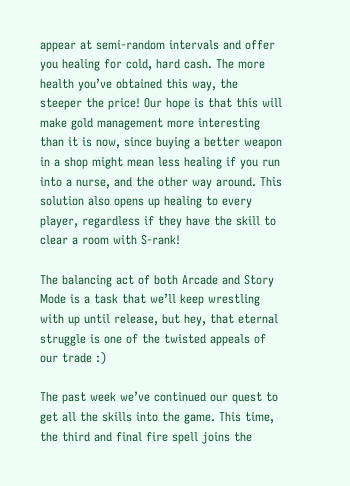appear at semi-random intervals and offer you healing for cold, hard cash. The more health you’ve obtained this way, the steeper the price! Our hope is that this will make gold management more interesting than it is now, since buying a better weapon in a shop might mean less healing if you run into a nurse, and the other way around. This solution also opens up healing to every player, regardless if they have the skill to clear a room with S-rank!

The balancing act of both Arcade and Story Mode is a task that we’ll keep wrestling with up until release, but hey, that eternal struggle is one of the twisted appeals of our trade :)

The past week we’ve continued our quest to get all the skills into the game. This time, the third and final fire spell joins the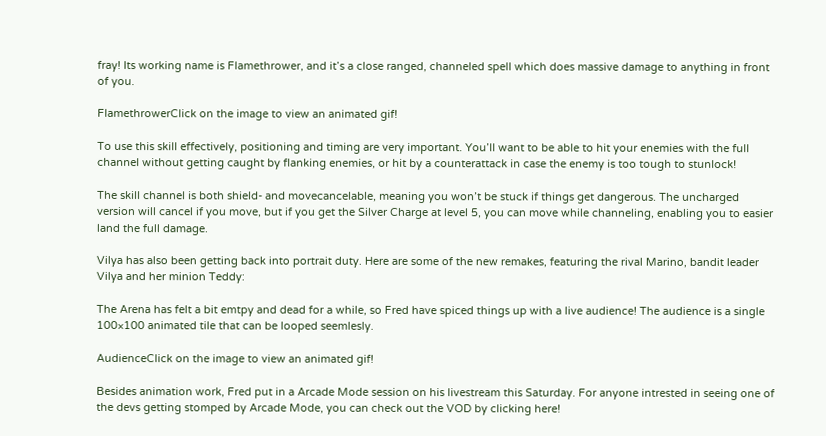fray! Its working name is Flamethrower, and it’s a close ranged, channeled spell which does massive damage to anything in front of you.

FlamethrowerClick on the image to view an animated gif!

To use this skill effectively, positioning and timing are very important. You’ll want to be able to hit your enemies with the full channel without getting caught by flanking enemies, or hit by a counterattack in case the enemy is too tough to stunlock!

The skill channel is both shield- and movecancelable, meaning you won’t be stuck if things get dangerous. The uncharged version will cancel if you move, but if you get the Silver Charge at level 5, you can move while channeling, enabling you to easier land the full damage.

Vilya has also been getting back into portrait duty. Here are some of the new remakes, featuring the rival Marino, bandit leader Vilya and her minion Teddy:

The Arena has felt a bit emtpy and dead for a while, so Fred have spiced things up with a live audience! The audience is a single 100×100 animated tile that can be looped seemlesly.

AudienceClick on the image to view an animated gif!

Besides animation work, Fred put in a Arcade Mode session on his livestream this Saturday. For anyone intrested in seeing one of the devs getting stomped by Arcade Mode, you can check out the VOD by clicking here!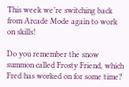This week we’re switching back from Arcade Mode again to work on skills!

Do you remember the snow summon called Frosty Friend, which Fred has worked on for some time?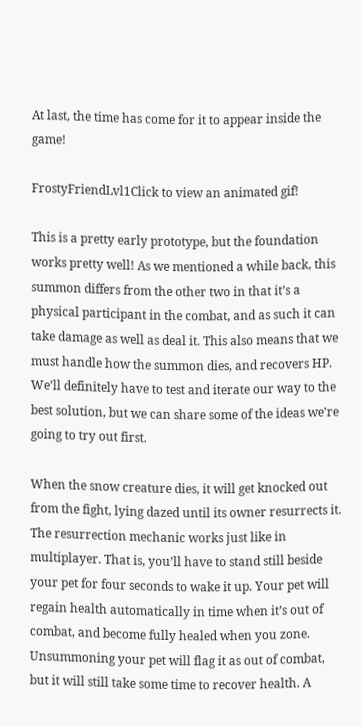At last, the time has come for it to appear inside the game!

FrostyFriendLvl1Click to view an animated gif!

This is a pretty early prototype, but the foundation works pretty well! As we mentioned a while back, this summon differs from the other two in that it’s a physical participant in the combat, and as such it can take damage as well as deal it. This also means that we must handle how the summon dies, and recovers HP. We’ll definitely have to test and iterate our way to the best solution, but we can share some of the ideas we’re going to try out first.

When the snow creature dies, it will get knocked out from the fight, lying dazed until its owner resurrects it. The resurrection mechanic works just like in multiplayer. That is, you’ll have to stand still beside your pet for four seconds to wake it up. Your pet will regain health automatically in time when it’s out of combat, and become fully healed when you zone. Unsummoning your pet will flag it as out of combat, but it will still take some time to recover health. A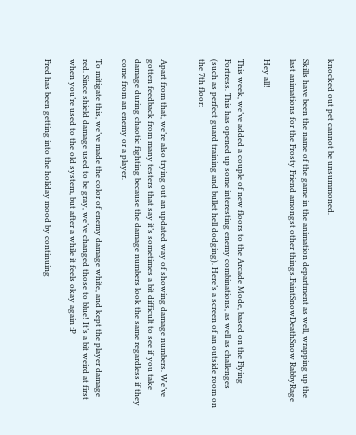knocked out pet cannot be unsummoned.

Skills have been the name of the game in the animation department as well, wrapping up the last animations for the Frosty Friend amongst other things.FaintSnowDeathSnow RabbyRage

Hey all!

This week, we’ve added a couple of new floors to the Arcade Mode, based on the Flying Fortress. This has opened up some interesting enemy combinations, as well as challenges (such as perfect guard training and bullet hell dodging). Here’s a screen of an outside room on the 7th floor:


Apart from that, we’re also trying out an updated way of showing damage numbers. We’ve gotten feedback from many testers that say it’s sometimes a bit difficult to see if you take damage during chaotic fighting because the damage numbers look the same regardless if they come from an enemy or a player.

To mitigate this, we’ve made the color of enemy damage white, and kept the player damage red. Since shield damage used to be gray, we’ve changed those to blue! It’s a bit weird at first when you’re used to the old system, but after a while it feels okay again :P

Fred has been getting into the holiday mood by continuing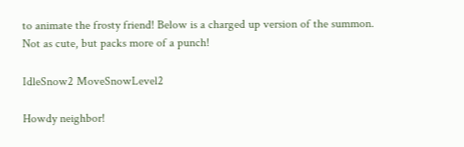to animate the frosty friend! Below is a charged up version of the summon. Not as cute, but packs more of a punch!

IdleSnow2 MoveSnowLevel2

Howdy neighbor!